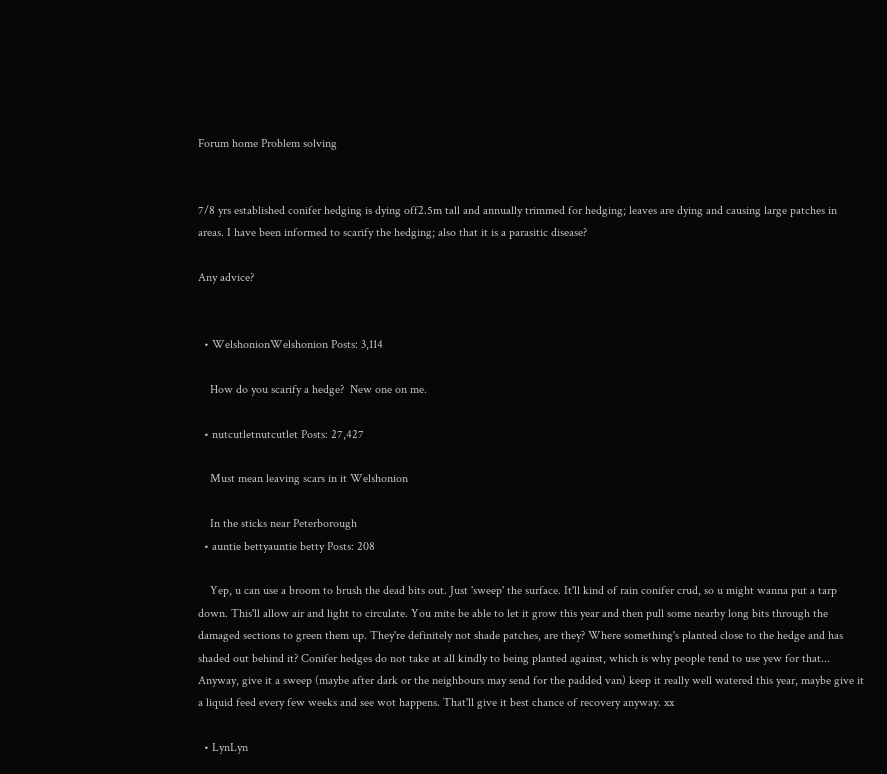Forum home Problem solving


7/8 yrs established conifer hedging is dying off2.5m tall and annually trimmed for hedging; leaves are dying and causing large patches in areas. I have been informed to scarify the hedging; also that it is a parasitic disease?

Any advice?


  • WelshonionWelshonion Posts: 3,114

    How do you scarify a hedge?  New one on me.

  • nutcutletnutcutlet Posts: 27,427

    Must mean leaving scars in it Welshonion

    In the sticks near Peterborough
  • auntie bettyauntie betty Posts: 208

    Yep, u can use a broom to brush the dead bits out. Just 'sweep' the surface. It'll kind of rain conifer crud, so u might wanna put a tarp down. This'll allow air and light to circulate. You mite be able to let it grow this year and then pull some nearby long bits through the damaged sections to green them up. They're definitely not shade patches, are they? Where something's planted close to the hedge and has shaded out behind it? Conifer hedges do not take at all kindly to being planted against, which is why people tend to use yew for that... Anyway, give it a sweep (maybe after dark or the neighbours may send for the padded van) keep it really well watered this year, maybe give it a liquid feed every few weeks and see wot happens. That'll give it best chance of recovery anyway. xx

  • LynLyn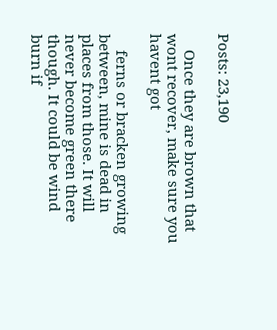Posts: 23,190

    Once they are brown that wont recover, make sure you havent got

    ferns or bracken growing between, mine is dead in places from those. It will never become green there though. It could be wind burn if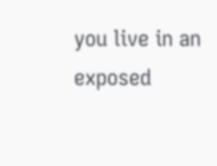you live in an exposed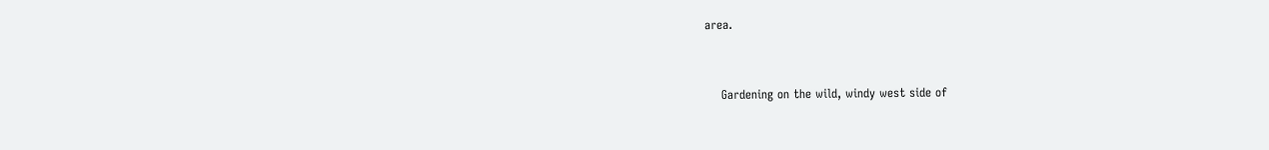area.


    Gardening on the wild, windy west side of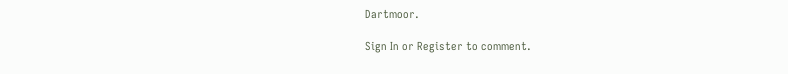Dartmoor.

Sign In or Register to comment.